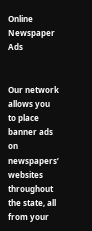Online Newspaper Ads


Our network allows you to place banner ads on newspapers’ websites throughout the state, all from your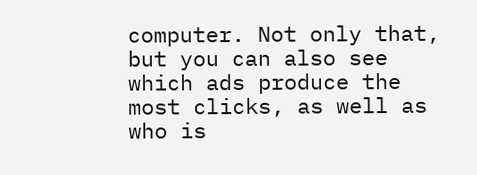computer. Not only that, but you can also see which ads produce the most clicks, as well as who is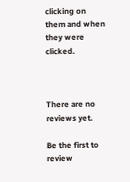clicking on them and when they were clicked.



There are no reviews yet.

Be the first to review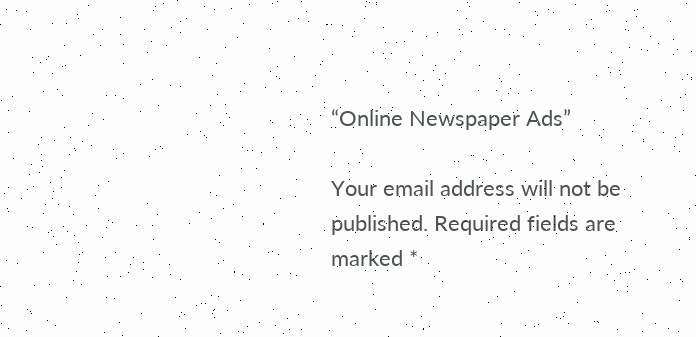“Online Newspaper Ads”

Your email address will not be published. Required fields are marked *